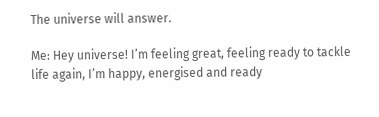The universe will answer.

Me: Hey universe! I’m feeling great, feeling ready to tackle life again, I’m happy, energised and ready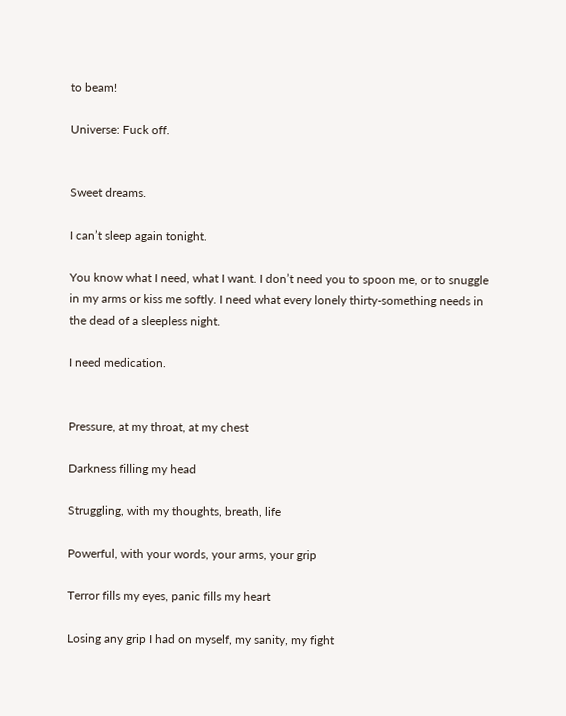to beam!

Universe: Fuck off.


Sweet dreams.

I can’t sleep again tonight.

You know what I need, what I want. I don’t need you to spoon me, or to snuggle in my arms or kiss me softly. I need what every lonely thirty-something needs in the dead of a sleepless night.

I need medication.


Pressure, at my throat, at my chest

Darkness filling my head

Struggling, with my thoughts, breath, life

Powerful, with your words, your arms, your grip

Terror fills my eyes, panic fills my heart

Losing any grip I had on myself, my sanity, my fight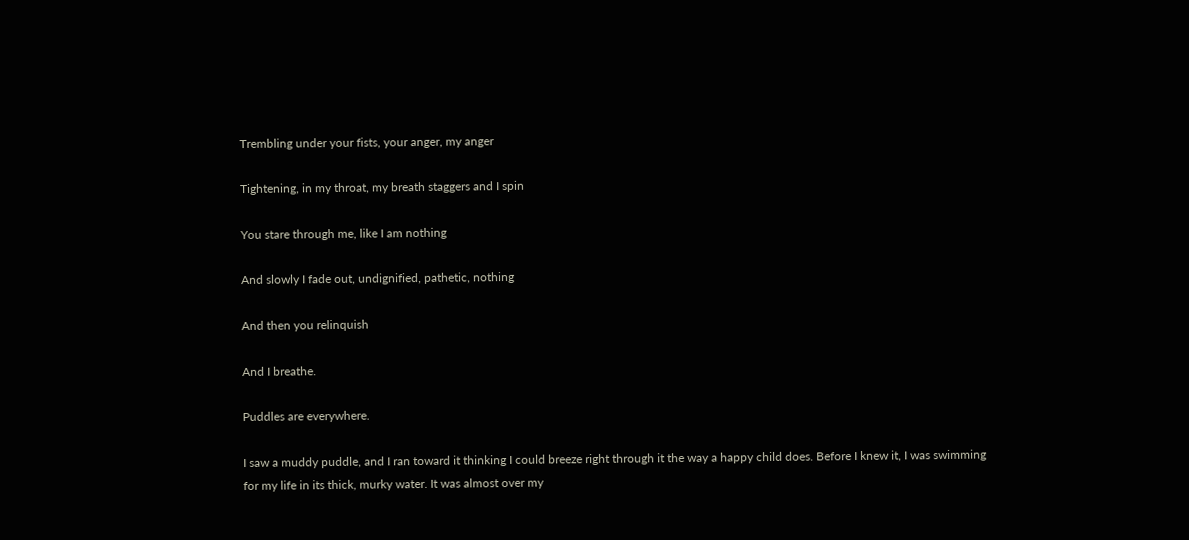Trembling under your fists, your anger, my anger

Tightening, in my throat, my breath staggers and I spin

You stare through me, like I am nothing

And slowly I fade out, undignified, pathetic, nothing

And then you relinquish

And I breathe.

Puddles are everywhere.

I saw a muddy puddle, and I ran toward it thinking I could breeze right through it the way a happy child does. Before I knew it, I was swimming for my life in its thick, murky water. It was almost over my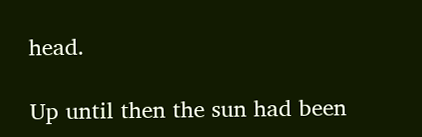head.

Up until then the sun had been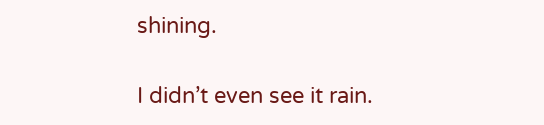shining.

I didn’t even see it rain.